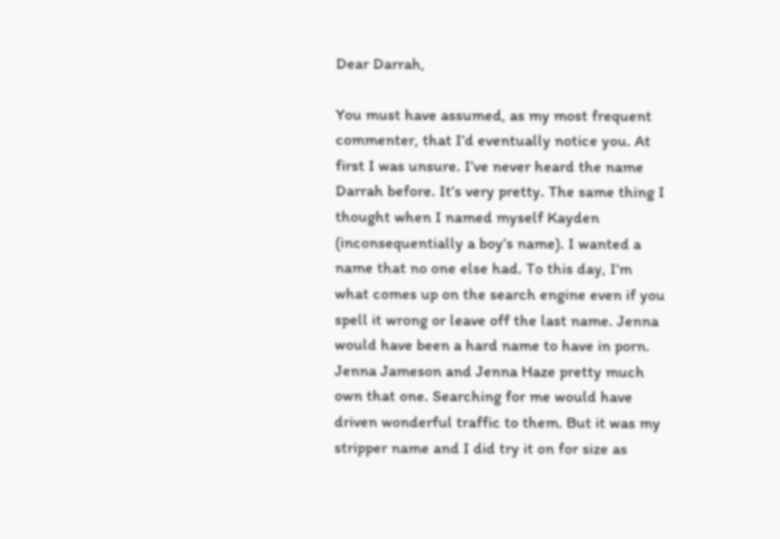Dear Darrah,

You must have assumed, as my most frequent commenter, that I’d eventually notice you. At first I was unsure. I’ve never heard the name Darrah before. It’s very pretty. The same thing I thought when I named myself Kayden (inconsequentially a boy’s name). I wanted a name that no one else had. To this day, I’m what comes up on the search engine even if you spell it wrong or leave off the last name. Jenna would have been a hard name to have in porn. Jenna Jameson and Jenna Haze pretty much own that one. Searching for me would have driven wonderful traffic to them. But it was my stripper name and I did try it on for size as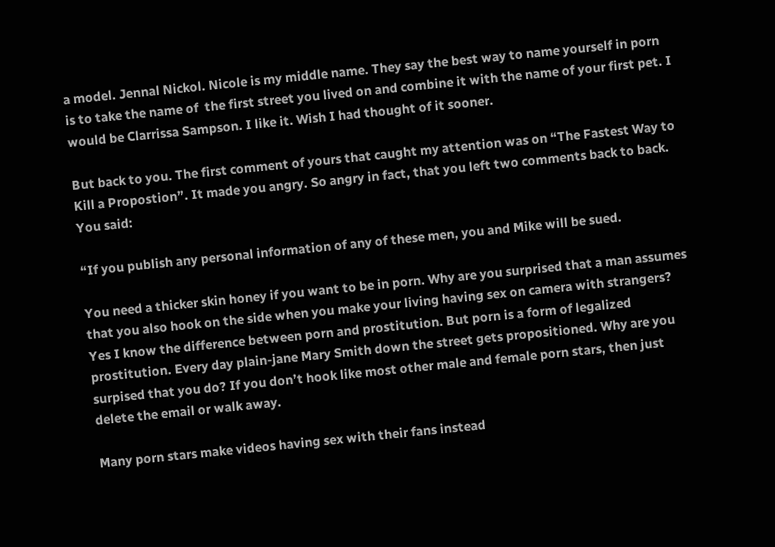a model. Jennal Nickol. Nicole is my middle name. They say the best way to name yourself in porn is to take the name of  the first street you lived on and combine it with the name of your first pet. I would be Clarrissa Sampson. I like it. Wish I had thought of it sooner.

But back to you. The first comment of yours that caught my attention was on “The Fastest Way to Kill a Propostion”. It made you angry. So angry in fact, that you left two comments back to back. You said:

“If you publish any personal information of any of these men, you and Mike will be sued.

You need a thicker skin honey if you want to be in porn. Why are you surprised that a man assumes that you also hook on the side when you make your living having sex on camera with strangers? Yes I know the difference between porn and prostitution. But porn is a form of legalized prostitution. Every day plain-jane Mary Smith down the street gets propositioned. Why are you surpised that you do? If you don’t hook like most other male and female porn stars, then just delete the email or walk away.

Many porn stars make videos having sex with their fans instead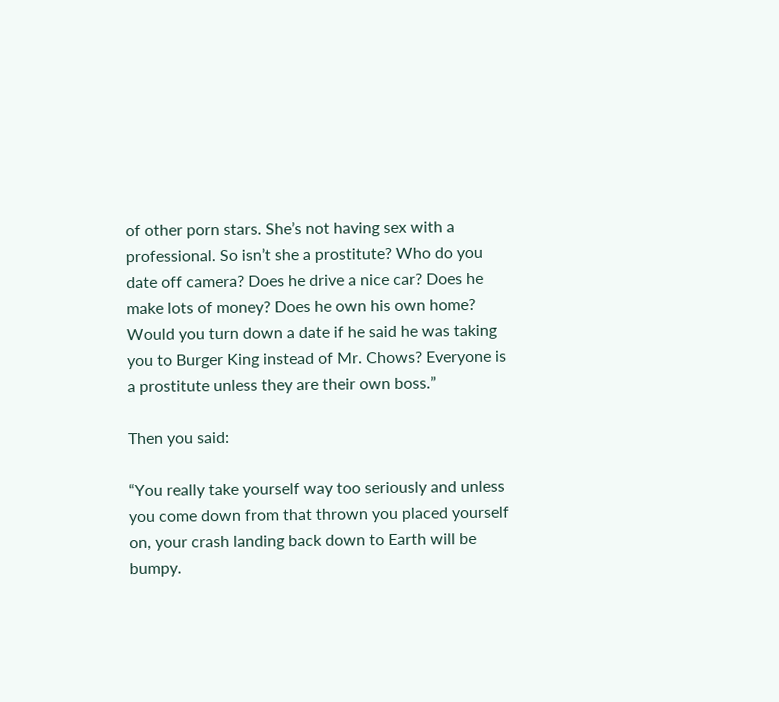of other porn stars. She’s not having sex with a professional. So isn’t she a prostitute? Who do you date off camera? Does he drive a nice car? Does he make lots of money? Does he own his own home? Would you turn down a date if he said he was taking you to Burger King instead of Mr. Chows? Everyone is a prostitute unless they are their own boss.”

Then you said:

“You really take yourself way too seriously and unless you come down from that thrown you placed yourself on, your crash landing back down to Earth will be bumpy.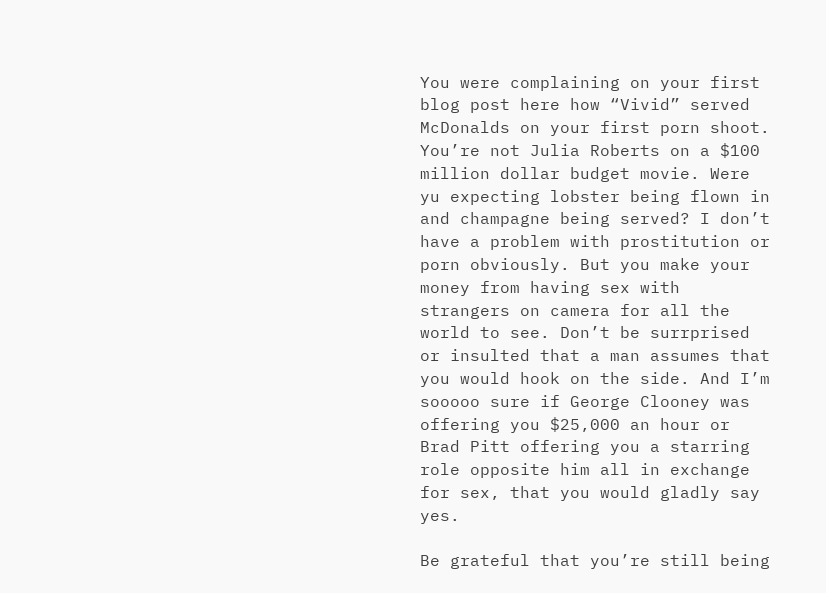You were complaining on your first blog post here how “Vivid” served McDonalds on your first porn shoot. You’re not Julia Roberts on a $100 million dollar budget movie. Were yu expecting lobster being flown in and champagne being served? I don’t have a problem with prostitution or porn obviously. But you make your money from having sex with strangers on camera for all the world to see. Don’t be surrprised or insulted that a man assumes that you would hook on the side. And I’m sooooo sure if George Clooney was offering you $25,000 an hour or Brad Pitt offering you a starring role opposite him all in exchange for sex, that you would gladly say yes.

Be grateful that you’re still being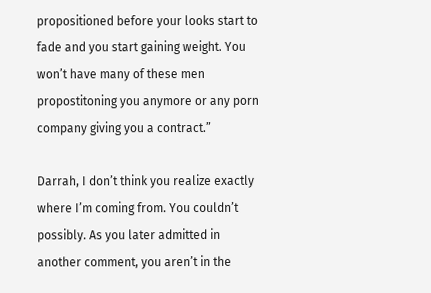propositioned before your looks start to fade and you start gaining weight. You won’t have many of these men propostitoning you anymore or any porn company giving you a contract.”

Darrah, I don’t think you realize exactly where I’m coming from. You couldn’t possibly. As you later admitted in another comment, you aren’t in the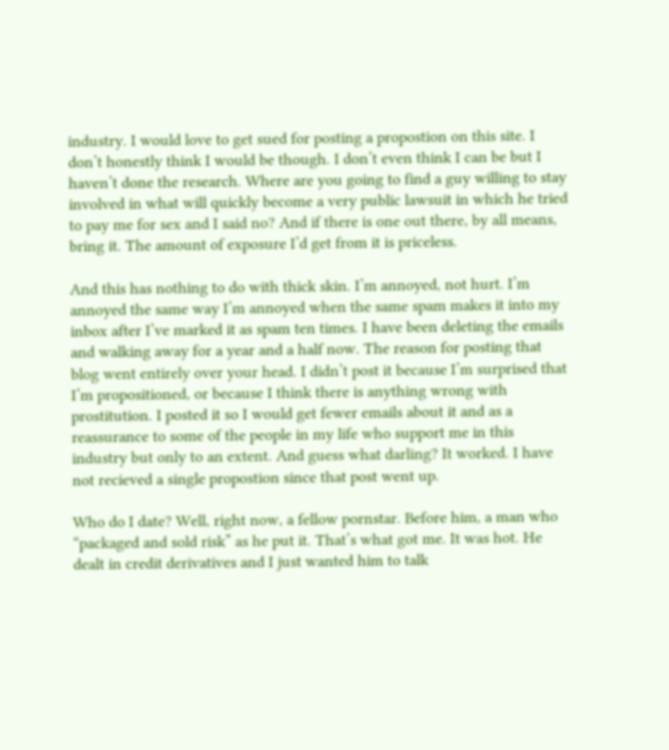industry. I would love to get sued for posting a propostion on this site. I don’t honestly think I would be though. I don’t even think I can be but I haven’t done the research. Where are you going to find a guy willing to stay involved in what will quickly become a very public lawsuit in which he tried to pay me for sex and I said no? And if there is one out there, by all means, bring it. The amount of exposure I’d get from it is priceless.

And this has nothing to do with thick skin. I’m annoyed, not hurt. I’m annoyed the same way I’m annoyed when the same spam makes it into my inbox after I’ve marked it as spam ten times. I have been deleting the emails and walking away for a year and a half now. The reason for posting that blog went entirely over your head. I didn’t post it because I’m surprised that I’m propositioned, or because I think there is anything wrong with prostitution. I posted it so I would get fewer emails about it and as a reassurance to some of the people in my life who support me in this industry but only to an extent. And guess what darling? It worked. I have not recieved a single propostion since that post went up.

Who do I date? Well, right now, a fellow pornstar. Before him, a man who “packaged and sold risk” as he put it. That’s what got me. It was hot. He dealt in credit derivatives and I just wanted him to talk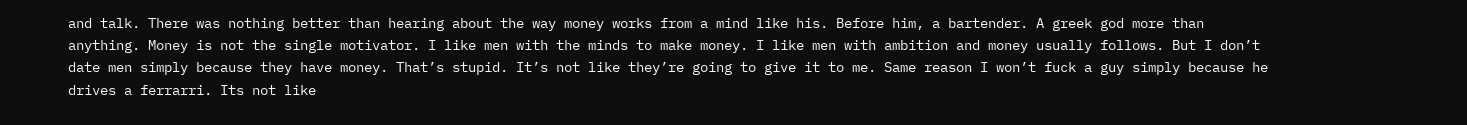and talk. There was nothing better than hearing about the way money works from a mind like his. Before him, a bartender. A greek god more than anything. Money is not the single motivator. I like men with the minds to make money. I like men with ambition and money usually follows. But I don’t date men simply because they have money. That’s stupid. It’s not like they’re going to give it to me. Same reason I won’t fuck a guy simply because he drives a ferrarri. Its not like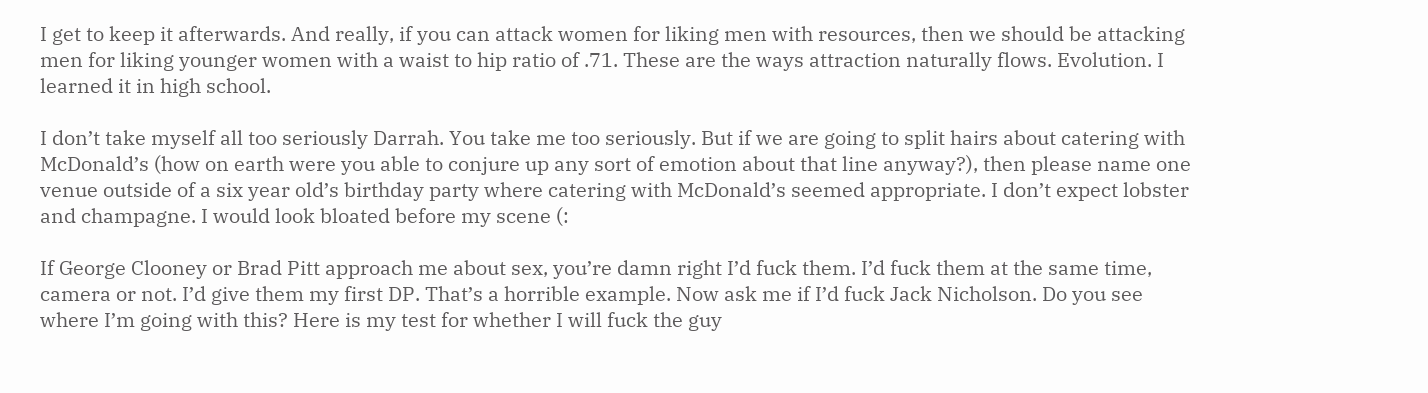I get to keep it afterwards. And really, if you can attack women for liking men with resources, then we should be attacking men for liking younger women with a waist to hip ratio of .71. These are the ways attraction naturally flows. Evolution. I learned it in high school.

I don’t take myself all too seriously Darrah. You take me too seriously. But if we are going to split hairs about catering with McDonald’s (how on earth were you able to conjure up any sort of emotion about that line anyway?), then please name one venue outside of a six year old’s birthday party where catering with McDonald’s seemed appropriate. I don’t expect lobster and champagne. I would look bloated before my scene (:

If George Clooney or Brad Pitt approach me about sex, you’re damn right I’d fuck them. I’d fuck them at the same time, camera or not. I’d give them my first DP. That’s a horrible example. Now ask me if I’d fuck Jack Nicholson. Do you see where I’m going with this? Here is my test for whether I will fuck the guy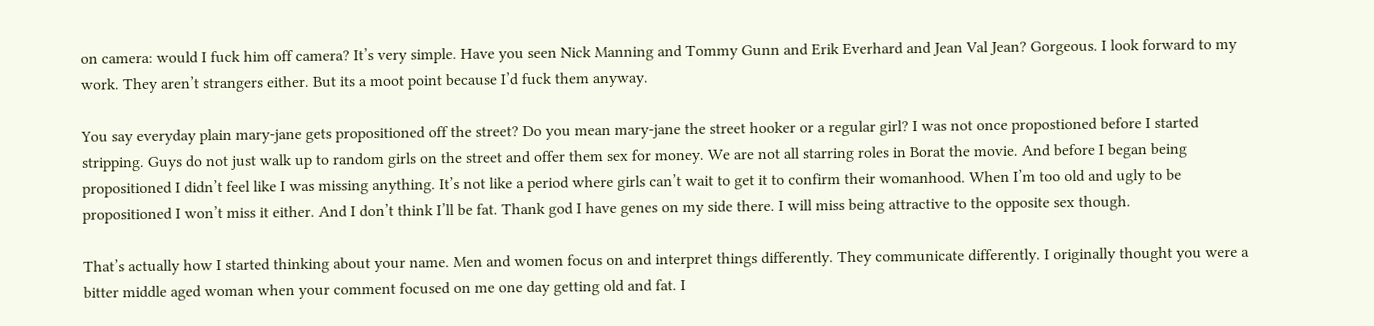on camera: would I fuck him off camera? It’s very simple. Have you seen Nick Manning and Tommy Gunn and Erik Everhard and Jean Val Jean? Gorgeous. I look forward to my work. They aren’t strangers either. But its a moot point because I’d fuck them anyway.

You say everyday plain mary-jane gets propositioned off the street? Do you mean mary-jane the street hooker or a regular girl? I was not once propostioned before I started stripping. Guys do not just walk up to random girls on the street and offer them sex for money. We are not all starring roles in Borat the movie. And before I began being propositioned I didn’t feel like I was missing anything. It’s not like a period where girls can’t wait to get it to confirm their womanhood. When I’m too old and ugly to be propositioned I won’t miss it either. And I don’t think I’ll be fat. Thank god I have genes on my side there. I will miss being attractive to the opposite sex though.

That’s actually how I started thinking about your name. Men and women focus on and interpret things differently. They communicate differently. I originally thought you were a bitter middle aged woman when your comment focused on me one day getting old and fat. I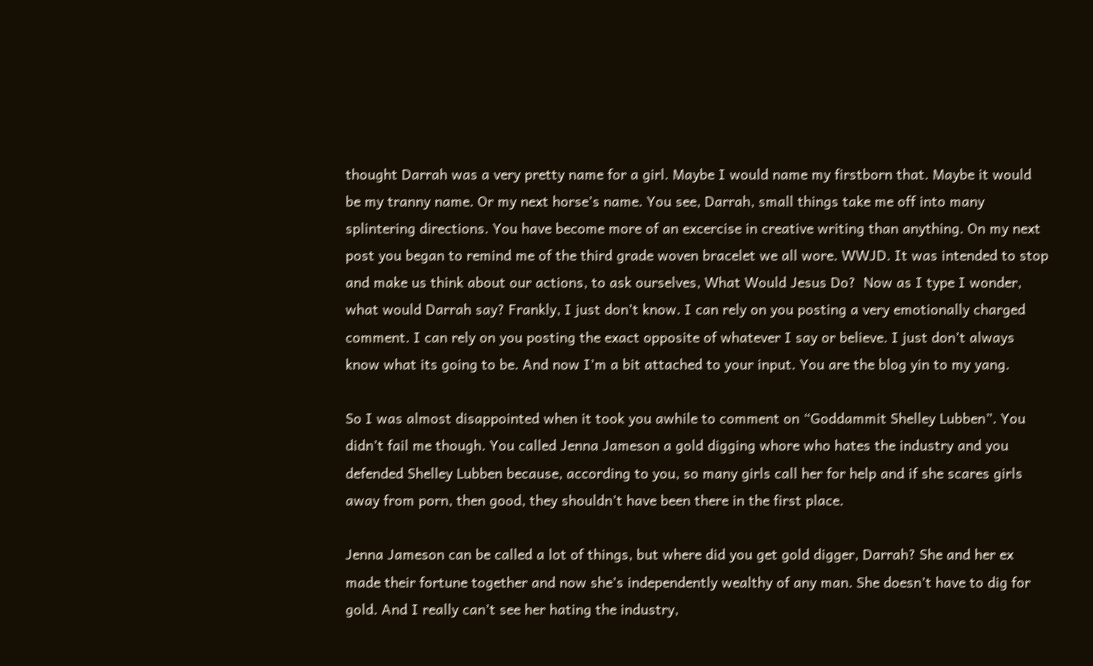thought Darrah was a very pretty name for a girl. Maybe I would name my firstborn that. Maybe it would be my tranny name. Or my next horse’s name. You see, Darrah, small things take me off into many splintering directions. You have become more of an excercise in creative writing than anything. On my next post you began to remind me of the third grade woven bracelet we all wore. WWJD. It was intended to stop and make us think about our actions, to ask ourselves, What Would Jesus Do?  Now as I type I wonder, what would Darrah say? Frankly, I just don’t know. I can rely on you posting a very emotionally charged comment. I can rely on you posting the exact opposite of whatever I say or believe. I just don’t always know what its going to be. And now I’m a bit attached to your input. You are the blog yin to my yang.

So I was almost disappointed when it took you awhile to comment on “Goddammit Shelley Lubben”. You didn’t fail me though. You called Jenna Jameson a gold digging whore who hates the industry and you defended Shelley Lubben because, according to you, so many girls call her for help and if she scares girls away from porn, then good, they shouldn’t have been there in the first place.

Jenna Jameson can be called a lot of things, but where did you get gold digger, Darrah? She and her ex made their fortune together and now she’s independently wealthy of any man. She doesn’t have to dig for gold. And I really can’t see her hating the industry,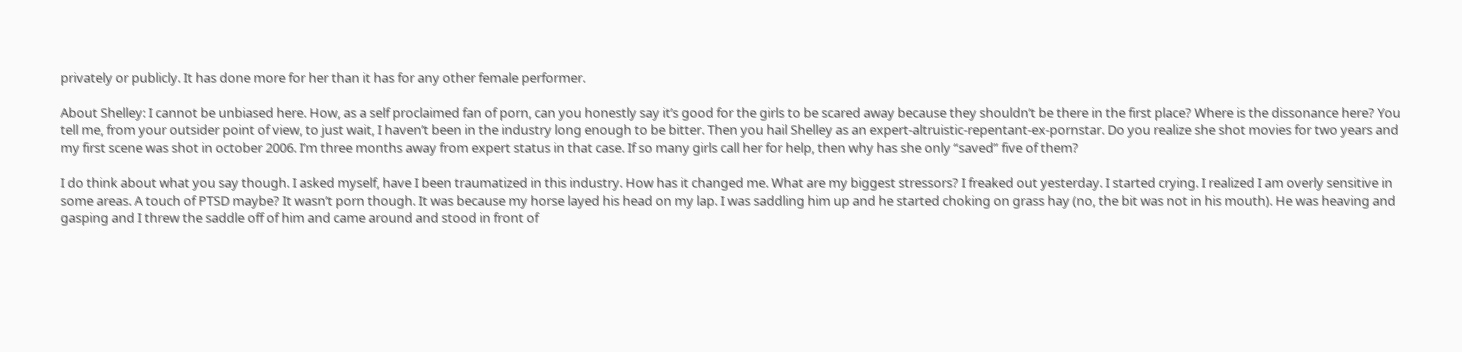privately or publicly. It has done more for her than it has for any other female performer.

About Shelley: I cannot be unbiased here. How, as a self proclaimed fan of porn, can you honestly say it’s good for the girls to be scared away because they shouldn’t be there in the first place? Where is the dissonance here? You tell me, from your outsider point of view, to just wait, I haven’t been in the industry long enough to be bitter. Then you hail Shelley as an expert-altruistic-repentant-ex-pornstar. Do you realize she shot movies for two years and my first scene was shot in october 2006. I’m three months away from expert status in that case. If so many girls call her for help, then why has she only “saved” five of them?

I do think about what you say though. I asked myself, have I been traumatized in this industry. How has it changed me. What are my biggest stressors? I freaked out yesterday. I started crying. I realized I am overly sensitive in some areas. A touch of PTSD maybe? It wasn’t porn though. It was because my horse layed his head on my lap. I was saddling him up and he started choking on grass hay (no, the bit was not in his mouth). He was heaving and gasping and I threw the saddle off of him and came around and stood in front of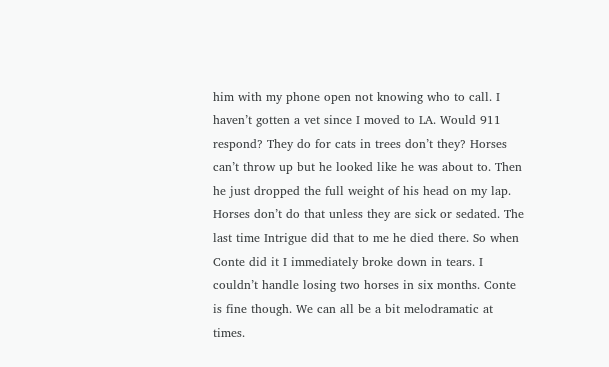him with my phone open not knowing who to call. I haven’t gotten a vet since I moved to LA. Would 911 respond? They do for cats in trees don’t they? Horses can’t throw up but he looked like he was about to. Then he just dropped the full weight of his head on my lap. Horses don’t do that unless they are sick or sedated. The last time Intrigue did that to me he died there. So when Conte did it I immediately broke down in tears. I couldn’t handle losing two horses in six months. Conte is fine though. We can all be a bit melodramatic at times.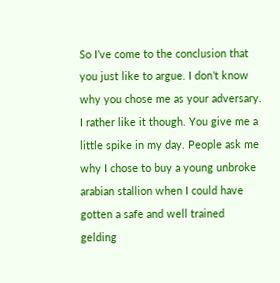So I’ve come to the conclusion that you just like to argue. I don’t know why you chose me as your adversary. I rather like it though. You give me a little spike in my day. People ask me why I chose to buy a young unbroke arabian stallion when I could have gotten a safe and well trained gelding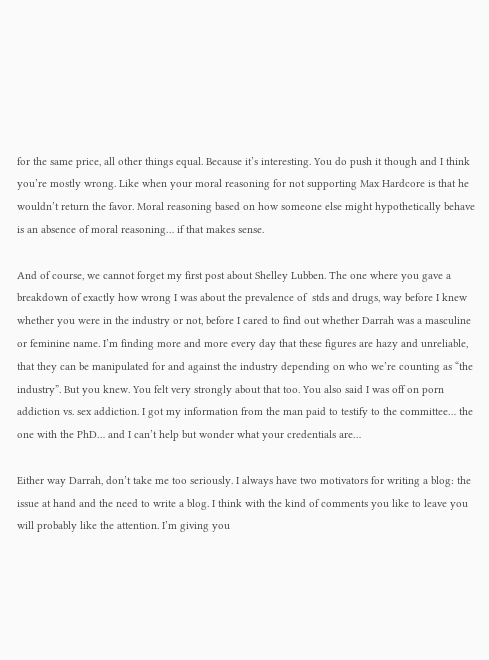for the same price, all other things equal. Because it’s interesting. You do push it though and I think you’re mostly wrong. Like when your moral reasoning for not supporting Max Hardcore is that he wouldn’t return the favor. Moral reasoning based on how someone else might hypothetically behave is an absence of moral reasoning… if that makes sense.

And of course, we cannot forget my first post about Shelley Lubben. The one where you gave a breakdown of exactly how wrong I was about the prevalence of  stds and drugs, way before I knew whether you were in the industry or not, before I cared to find out whether Darrah was a masculine or feminine name. I’m finding more and more every day that these figures are hazy and unreliable, that they can be manipulated for and against the industry depending on who we’re counting as “the industry”. But you knew. You felt very strongly about that too. You also said I was off on porn addiction vs. sex addiction. I got my information from the man paid to testify to the committee… the one with the PhD… and I can’t help but wonder what your credentials are…

Either way Darrah, don’t take me too seriously. I always have two motivators for writing a blog: the issue at hand and the need to write a blog. I think with the kind of comments you like to leave you will probably like the attention. I’m giving you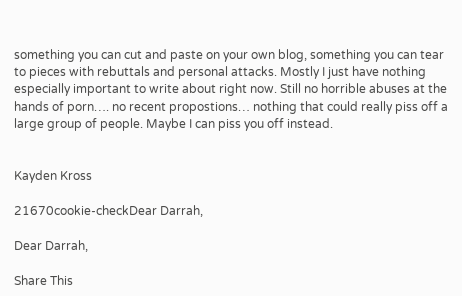something you can cut and paste on your own blog, something you can tear to pieces with rebuttals and personal attacks. Mostly I just have nothing especially important to write about right now. Still no horrible abuses at the hands of porn…. no recent propostions… nothing that could really piss off a large group of people. Maybe I can piss you off instead.


Kayden Kross

21670cookie-checkDear Darrah,

Dear Darrah,

Share This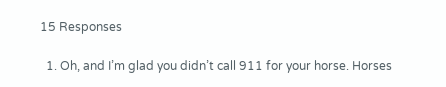15 Responses

  1. Oh, and I’m glad you didn’t call 911 for your horse. Horses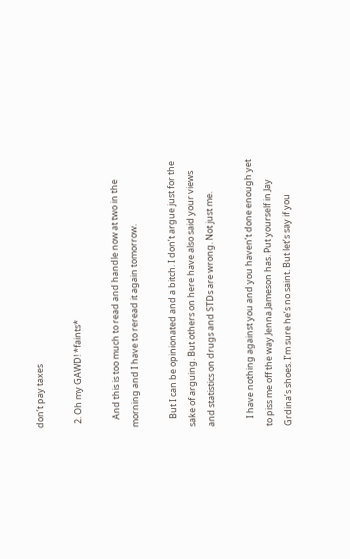don’t pay taxes

  2. Oh my GAWD! *faints*

    And this is too much to read and handle now at two in the morning and I have to reread it again tomorrow.

    But I can be opinionated and a bitch. I don’t argue just for the sake of arguing. But others on here have also said your views and statistics on drugs and STDs are wrong. Not just me.

    I have nothing against you and you haven’t done enough yet to piss me off the way Jenna Jameson has. Put yourself in Jay Grdina’s shoes. I’m sure he’s no saint. But let’s say if you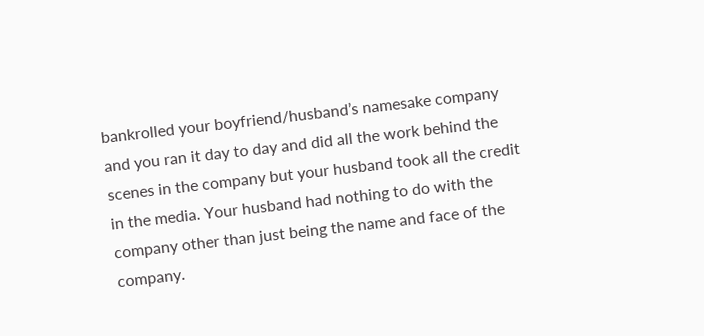bankrolled your boyfriend/husband’s namesake company and you ran it day to day and did all the work behind the scenes in the company but your husband took all the credit in the media. Your husband had nothing to do with the company other than just being the name and face of the company.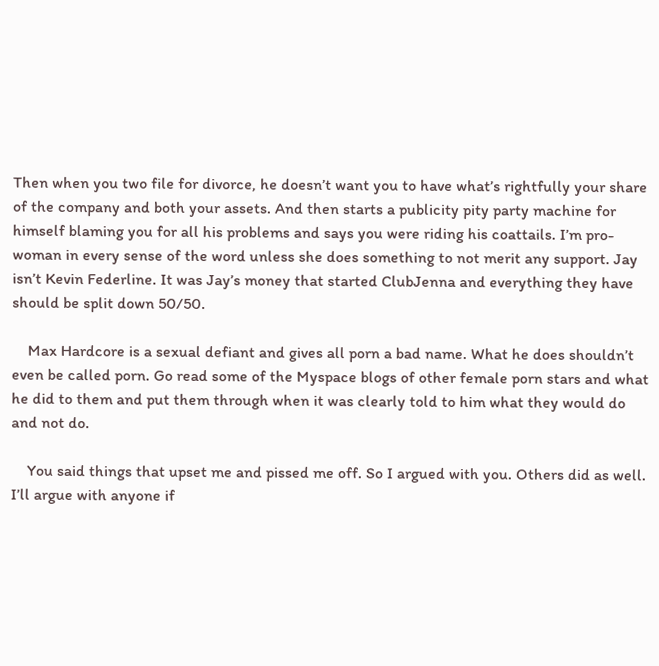Then when you two file for divorce, he doesn’t want you to have what’s rightfully your share of the company and both your assets. And then starts a publicity pity party machine for himself blaming you for all his problems and says you were riding his coattails. I’m pro-woman in every sense of the word unless she does something to not merit any support. Jay isn’t Kevin Federline. It was Jay’s money that started ClubJenna and everything they have should be split down 50/50.

    Max Hardcore is a sexual defiant and gives all porn a bad name. What he does shouldn’t even be called porn. Go read some of the Myspace blogs of other female porn stars and what he did to them and put them through when it was clearly told to him what they would do and not do.

    You said things that upset me and pissed me off. So I argued with you. Others did as well. I’ll argue with anyone if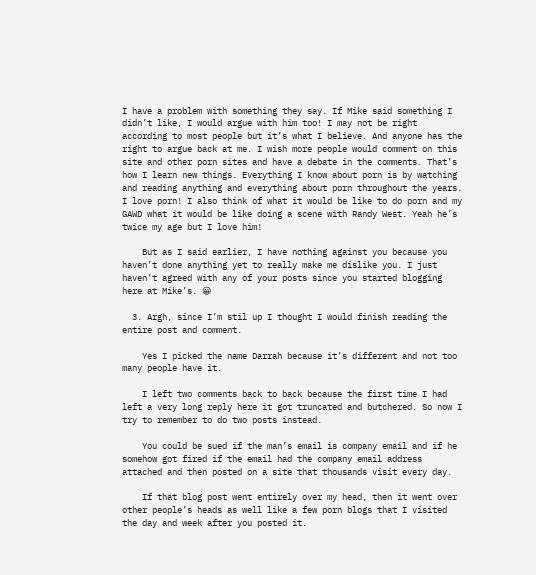I have a problem with something they say. If Mike said something I didn’t like, I would argue with him too! I may not be right according to most people but it’s what I believe. And anyone has the right to argue back at me. I wish more people would comment on this site and other porn sites and have a debate in the comments. That’s how I learn new things. Everything I know about porn is by watching and reading anything and everything about porn throughout the years. I love porn! I also think of what it would be like to do porn and my GAWD what it would be like doing a scene with Randy West. Yeah he’s twice my age but I love him!

    But as I said earlier, I have nothing against you because you haven’t done anything yet to really make me dislike you. I just haven’t agreed with any of your posts since you started blogging here at Mike’s. 😀

  3. Argh, since I’m stil up I thought I would finish reading the entire post and comment.

    Yes I picked the name Darrah because it’s different and not too many people have it.

    I left two comments back to back because the first time I had left a very long reply here it got truncated and butchered. So now I try to remember to do two posts instead.

    You could be sued if the man’s email is company email and if he somehow got fired if the email had the company email address attached and then posted on a site that thousands visit every day.

    If that blog post went entirely over my head, then it went over other people’s heads as well like a few porn blogs that I visited the day and week after you posted it.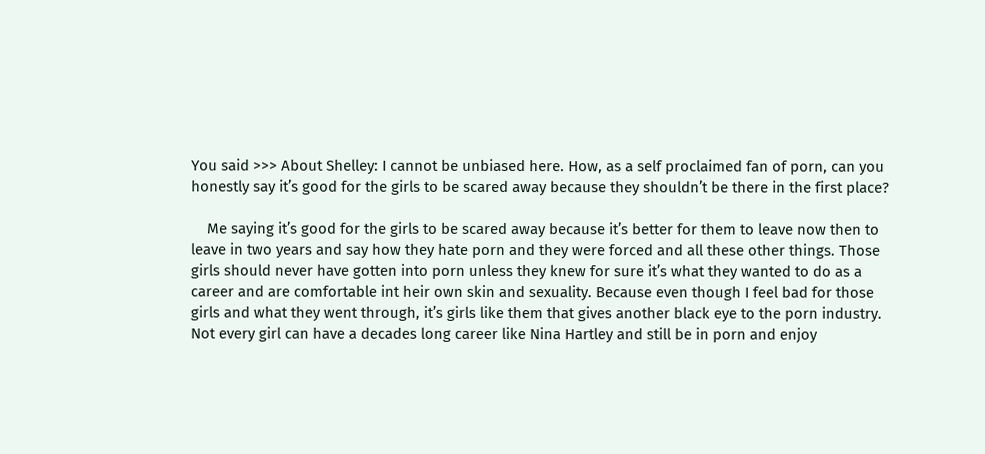You said >>> About Shelley: I cannot be unbiased here. How, as a self proclaimed fan of porn, can you honestly say it’s good for the girls to be scared away because they shouldn’t be there in the first place?

    Me saying it’s good for the girls to be scared away because it’s better for them to leave now then to leave in two years and say how they hate porn and they were forced and all these other things. Those girls should never have gotten into porn unless they knew for sure it’s what they wanted to do as a career and are comfortable int heir own skin and sexuality. Because even though I feel bad for those girls and what they went through, it’s girls like them that gives another black eye to the porn industry. Not every girl can have a decades long career like Nina Hartley and still be in porn and enjoy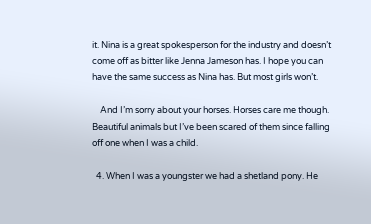it. Nina is a great spokesperson for the industry and doesn’t come off as bitter like Jenna Jameson has. I hope you can have the same success as Nina has. But most girls won’t.

    And I’m sorry about your horses. Horses care me though. Beautiful animals but I’ve been scared of them since falling off one when I was a child.

  4. When I was a youngster we had a shetland pony. He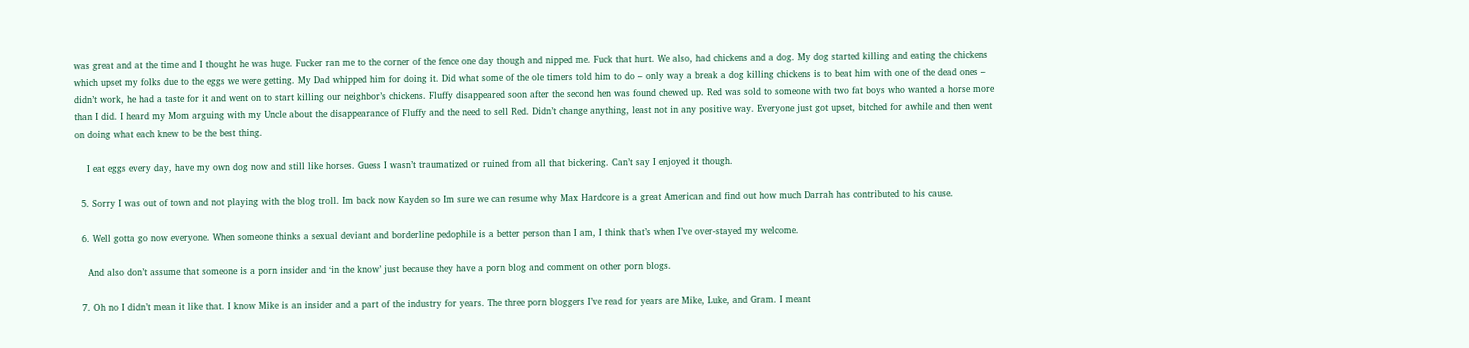was great and at the time and I thought he was huge. Fucker ran me to the corner of the fence one day though and nipped me. Fuck that hurt. We also, had chickens and a dog. My dog started killing and eating the chickens which upset my folks due to the eggs we were getting. My Dad whipped him for doing it. Did what some of the ole timers told him to do – only way a break a dog killing chickens is to beat him with one of the dead ones – didn’t work, he had a taste for it and went on to start killing our neighbor’s chickens. Fluffy disappeared soon after the second hen was found chewed up. Red was sold to someone with two fat boys who wanted a horse more than I did. I heard my Mom arguing with my Uncle about the disappearance of Fluffy and the need to sell Red. Didn’t change anything, least not in any positive way. Everyone just got upset, bitched for awhile and then went on doing what each knew to be the best thing.

    I eat eggs every day, have my own dog now and still like horses. Guess I wasn’t traumatized or ruined from all that bickering. Can’t say I enjoyed it though.

  5. Sorry I was out of town and not playing with the blog troll. Im back now Kayden so Im sure we can resume why Max Hardcore is a great American and find out how much Darrah has contributed to his cause.

  6. Well gotta go now everyone. When someone thinks a sexual deviant and borderline pedophile is a better person than I am, I think that’s when I’ve over-stayed my welcome.

    And also don’t assume that someone is a porn insider and ‘in the know’ just because they have a porn blog and comment on other porn blogs.

  7. Oh no I didn’t mean it like that. I know Mike is an insider and a part of the industry for years. The three porn bloggers I’ve read for years are Mike, Luke, and Gram. I meant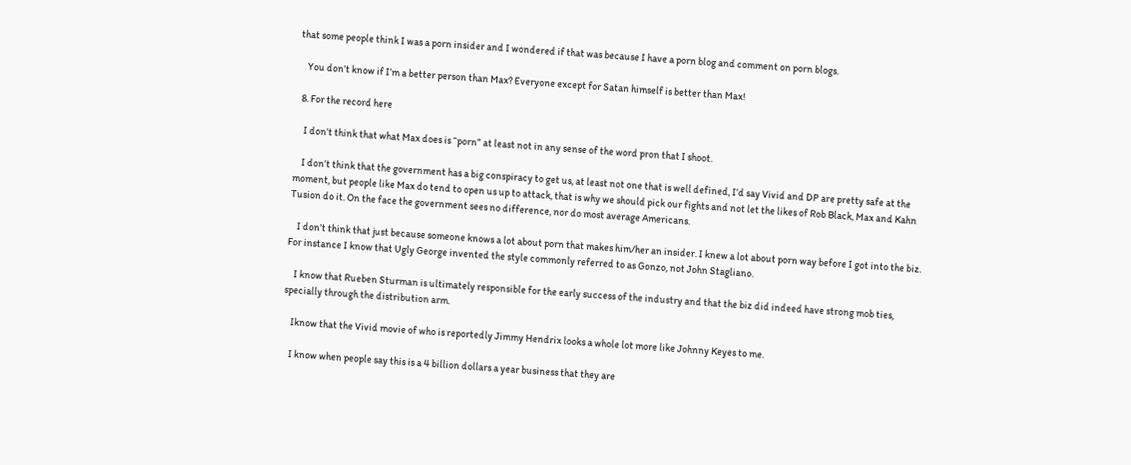that some people think I was a porn insider and I wondered if that was because I have a porn blog and comment on porn blogs.

    You don’t know if I’m a better person than Max? Everyone except for Satan himself is better than Max!

  8. For the record here

    I don’t think that what Max does is “porn” at least not in any sense of the word pron that I shoot.

    I don’t think that the government has a big conspiracy to get us, at least not one that is well defined, I’d say Vivid and DP are pretty safe at the moment, but people like Max do tend to open us up to attack, that is why we should pick our fights and not let the likes of Rob Black, Max and Kahn Tusion do it. On the face the government sees no difference, nor do most average Americans.

    I don’t think that just because someone knows a lot about porn that makes him/her an insider. I knew a lot about porn way before I got into the biz. For instance I know that Ugly George invented the style commonly referred to as Gonzo, not John Stagliano.

    I know that Rueben Sturman is ultimately responsible for the early success of the industry and that the biz did indeed have strong mob ties, specially through the distribution arm.

    Iknow that the Vivid movie of who is reportedly Jimmy Hendrix looks a whole lot more like Johnny Keyes to me.

    I know when people say this is a 4 billion dollars a year business that they are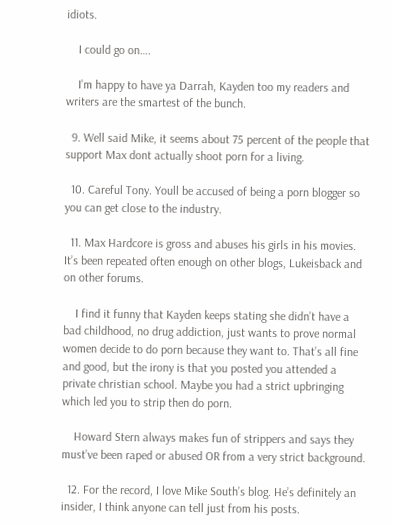idiots.

    I could go on….

    I’m happy to have ya Darrah, Kayden too my readers and writers are the smartest of the bunch.

  9. Well said Mike, it seems about 75 percent of the people that support Max dont actually shoot porn for a living.

  10. Careful Tony. Youll be accused of being a porn blogger so you can get close to the industry.

  11. Max Hardcore is gross and abuses his girls in his movies. It’s been repeated often enough on other blogs, Lukeisback and on other forums.

    I find it funny that Kayden keeps stating she didn’t have a bad childhood, no drug addiction, just wants to prove normal women decide to do porn because they want to. That’s all fine and good, but the irony is that you posted you attended a private christian school. Maybe you had a strict upbringing which led you to strip then do porn.

    Howard Stern always makes fun of strippers and says they must’ve been raped or abused OR from a very strict background.

  12. For the record, I love Mike South’s blog. He’s definitely an insider, I think anyone can tell just from his posts.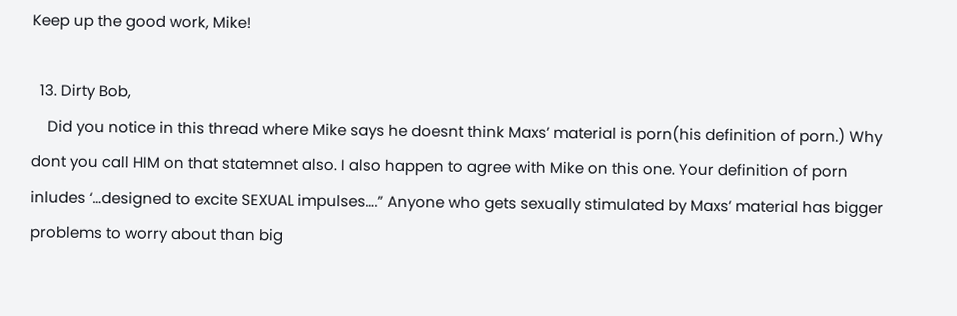Keep up the good work, Mike!

  13. Dirty Bob,
    Did you notice in this thread where Mike says he doesnt think Maxs’ material is porn(his definition of porn.) Why dont you call HIM on that statemnet also. I also happen to agree with Mike on this one. Your definition of porn inludes ‘…designed to excite SEXUAL impulses….” Anyone who gets sexually stimulated by Maxs’ material has bigger problems to worry about than big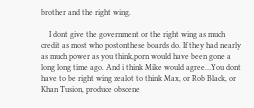brother and the right wing.

    I dont give the government or the right wing as much credit as most who postonthese boards do. If they had nearly as much power as you think,porn would have been gone a long long time ago. And i think Mike would agree…You dont have to be right wing zealot to think Max, or Rob Black, or Khan Tusion, produce obscene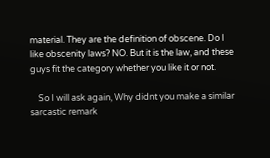material. They are the definition of obscene. Do I like obscenity laws? NO. But it is the law, and these guys fit the category whether you like it or not.

    So I will ask again, Why didnt you make a similar sarcastic remark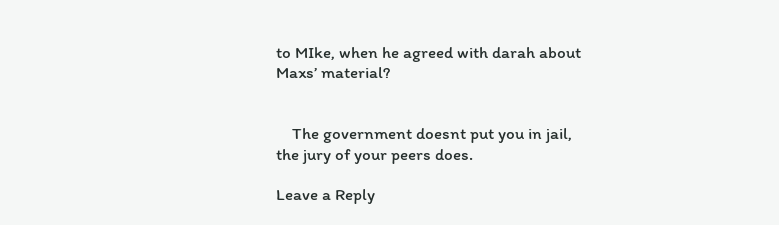to MIke, when he agreed with darah about Maxs’ material?


    The government doesnt put you in jail, the jury of your peers does.

Leave a Reply